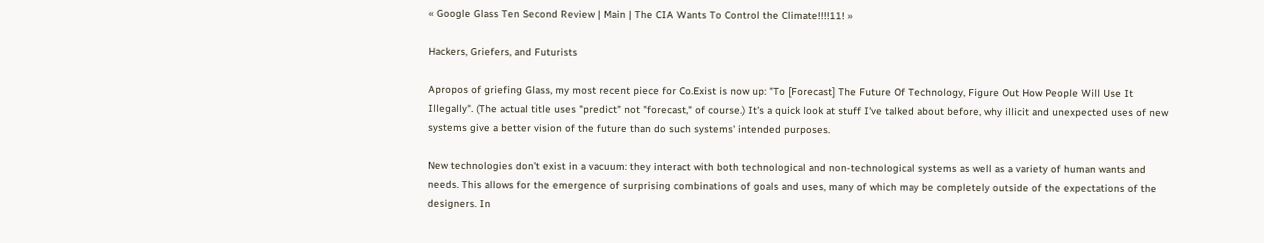« Google Glass Ten Second Review | Main | The CIA Wants To Control the Climate!!!!11! »

Hackers, Griefers, and Futurists

Apropos of griefing Glass, my most recent piece for Co.Exist is now up: "To [Forecast] The Future Of Technology, Figure Out How People Will Use It Illegally". (The actual title uses "predict" not "forecast," of course.) It's a quick look at stuff I've talked about before, why illicit and unexpected uses of new systems give a better vision of the future than do such systems' intended purposes.

New technologies don’t exist in a vacuum: they interact with both technological and non-technological systems as well as a variety of human wants and needs. This allows for the emergence of surprising combinations of goals and uses, many of which may be completely outside of the expectations of the designers. In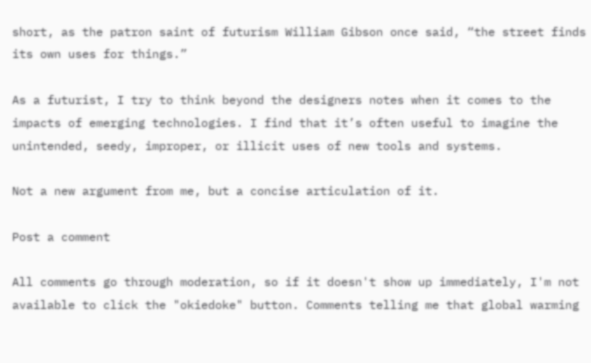short, as the patron saint of futurism William Gibson once said, “the street finds its own uses for things.”

As a futurist, I try to think beyond the designers notes when it comes to the impacts of emerging technologies. I find that it’s often useful to imagine the unintended, seedy, improper, or illicit uses of new tools and systems.

Not a new argument from me, but a concise articulation of it.

Post a comment

All comments go through moderation, so if it doesn't show up immediately, I'm not available to click the "okiedoke" button. Comments telling me that global warming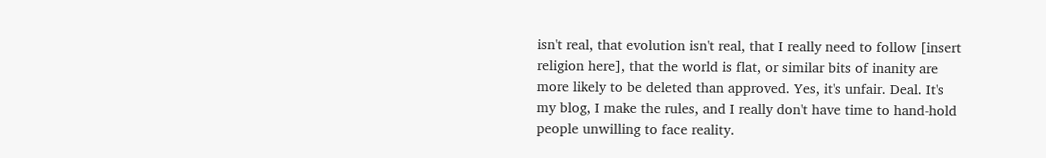isn't real, that evolution isn't real, that I really need to follow [insert religion here], that the world is flat, or similar bits of inanity are more likely to be deleted than approved. Yes, it's unfair. Deal. It's my blog, I make the rules, and I really don't have time to hand-hold people unwilling to face reality.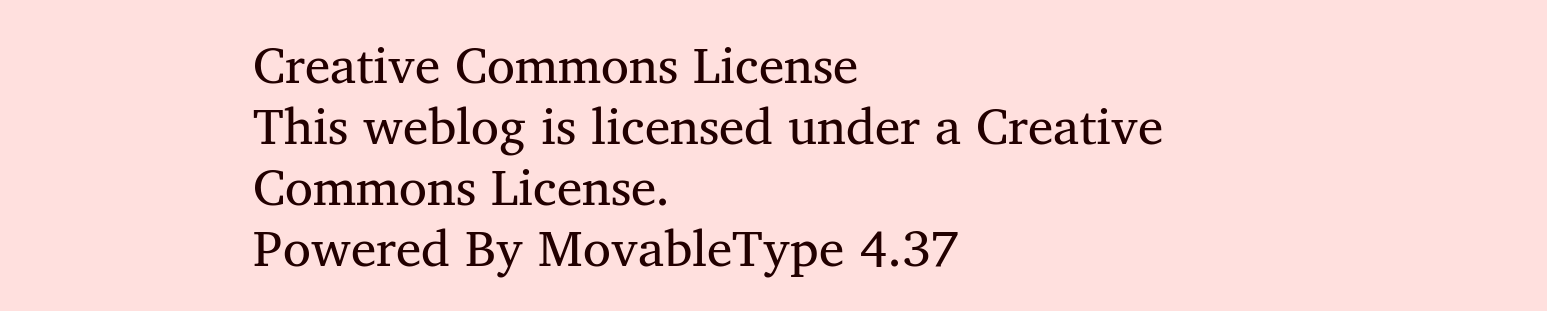Creative Commons License
This weblog is licensed under a Creative Commons License.
Powered By MovableType 4.37